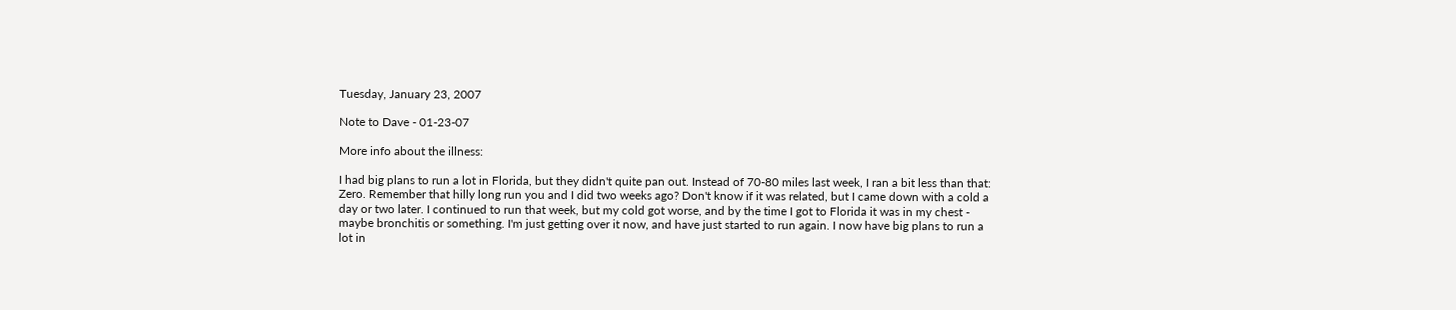Tuesday, January 23, 2007

Note to Dave - 01-23-07

More info about the illness:

I had big plans to run a lot in Florida, but they didn't quite pan out. Instead of 70-80 miles last week, I ran a bit less than that: Zero. Remember that hilly long run you and I did two weeks ago? Don't know if it was related, but I came down with a cold a day or two later. I continued to run that week, but my cold got worse, and by the time I got to Florida it was in my chest - maybe bronchitis or something. I'm just getting over it now, and have just started to run again. I now have big plans to run a lot in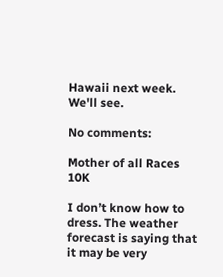Hawaii next week. We'll see.

No comments:

Mother of all Races 10K

I don’t know how to dress. The weather forecast is saying that it may be very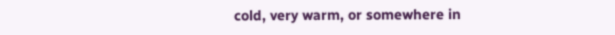cold, very warm, or somewhere in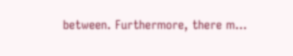between. Furthermore, there m...